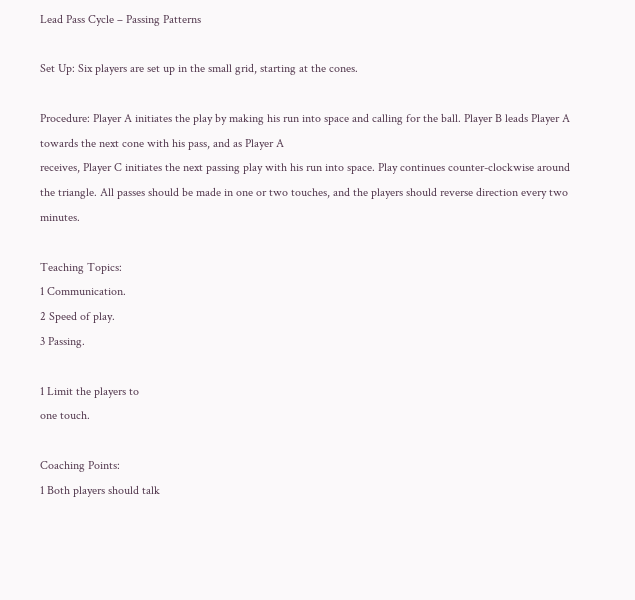Lead Pass Cycle – Passing Patterns

Set Up: Six players are set up in the small grid, starting at the cones.

Procedure: Player A initiates the play by making his run into space and calling for the ball. Player B leads Player A towards the next cone with his pass, and as Player A
receives, Player C initiates the next passing play with his run into space. Play continues counter-clockwise around the triangle. All passes should be made in one or two touches, and the players should reverse direction every two minutes.

Teaching Topics:
1 Communication.
2 Speed of play.
3 Passing.

1 Limit the players to
one touch.

Coaching Points:
1 Both players should talk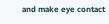and make eye contact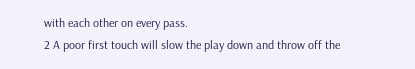with each other on every pass.
2 A poor first touch will slow the play down and throw off the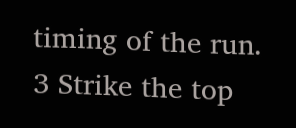timing of the run.
3 Strike the top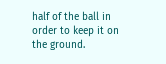half of the ball in order to keep it on the ground.